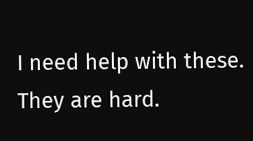I need help with these. They are hard.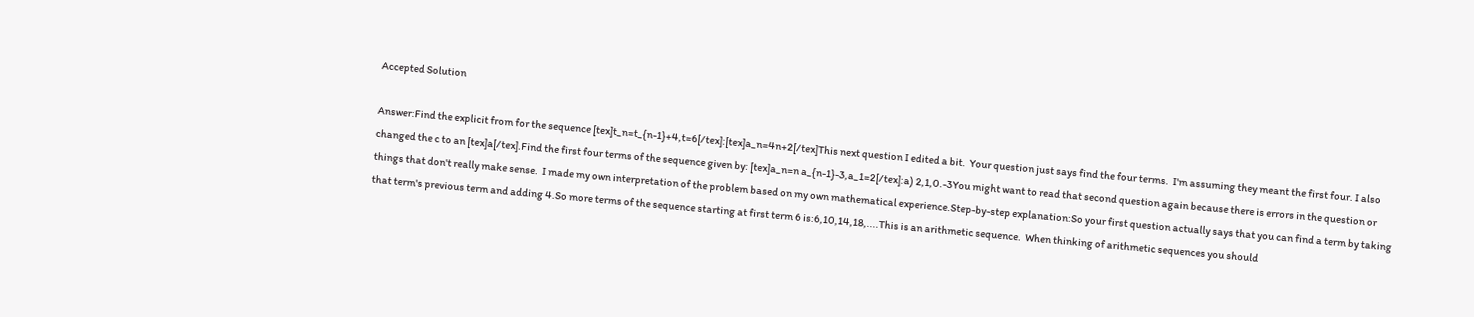Accepted Solution

Answer:Find the explicit from for the sequence [tex]t_n=t_{n-1}+4,t=6[/tex]:[tex]a_n=4n+2[/tex]This next question I edited a bit.  Your question just says find the four terms.  I'm assuming they meant the first four. I also changed the c to an [tex]a[/tex].Find the first four terms of the sequence given by: [tex]a_n=n a_{n-1}-3,a_1=2[/tex]:a) 2,1,0.-3You might want to read that second question again because there is errors in the question or things that don't really make sense.  I made my own interpretation of the problem based on my own mathematical experience.Step-by-step explanation:So your first question actually says that you can find a term by taking that term's previous term and adding 4.So more terms of the sequence starting at first term 6 is:6,10,14,18,....This is an arithmetic sequence.  When thinking of arithmetic sequences you should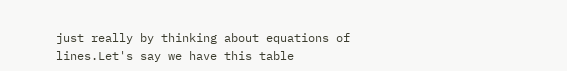just really by thinking about equations of lines.Let's say we have this table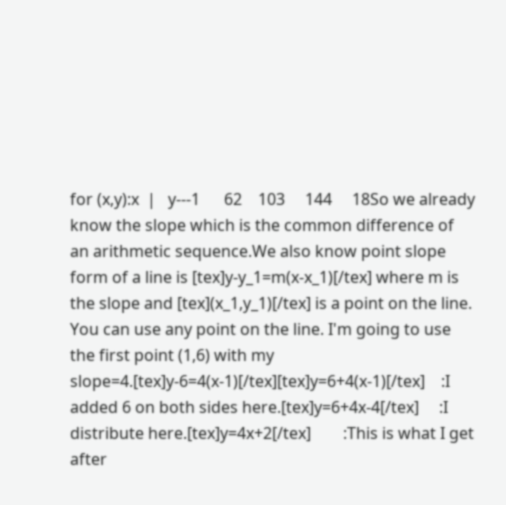for (x,y):x  |   y---1      62    103     144     18So we already know the slope which is the common difference of an arithmetic sequence.We also know point slope form of a line is [tex]y-y_1=m(x-x_1)[/tex] where m is the slope and [tex](x_1,y_1)[/tex] is a point on the line.  You can use any point on the line. I'm going to use the first point (1,6) with my slope=4.[tex]y-6=4(x-1)[/tex][tex]y=6+4(x-1)[/tex]    :I added 6 on both sides here.[tex]y=6+4x-4[/tex]     :I distribute here.[tex]y=4x+2[/tex]        :This is what I get after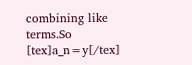combining like terms.So [tex]a_n=y[/tex]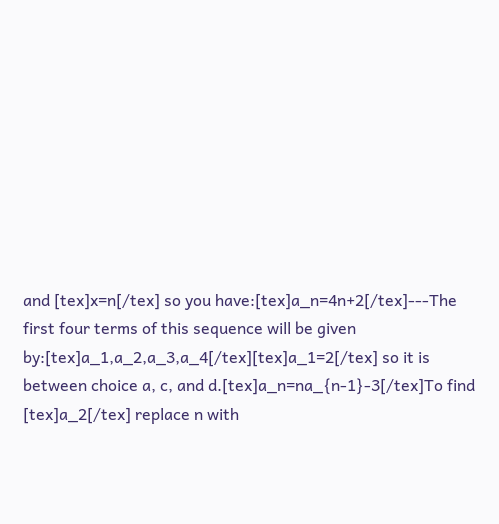and [tex]x=n[/tex] so you have:[tex]a_n=4n+2[/tex]---The first four terms of this sequence will be given by:[tex]a_1,a_2,a_3,a_4[/tex][tex]a_1=2[/tex] so it is between choice a, c, and d.[tex]a_n=na_{n-1}-3[/tex]To find [tex]a_2[/tex] replace n with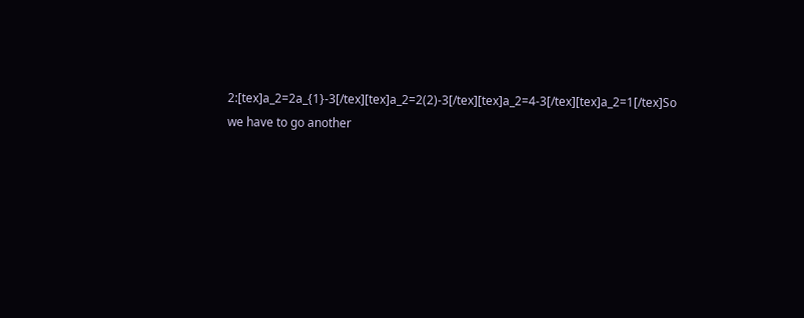2:[tex]a_2=2a_{1}-3[/tex][tex]a_2=2(2)-3[/tex][tex]a_2=4-3[/tex][tex]a_2=1[/tex]So we have to go another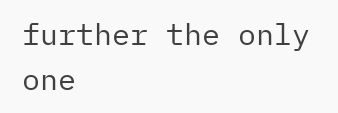further the only one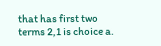that has first two terms 2,1 is choice a.